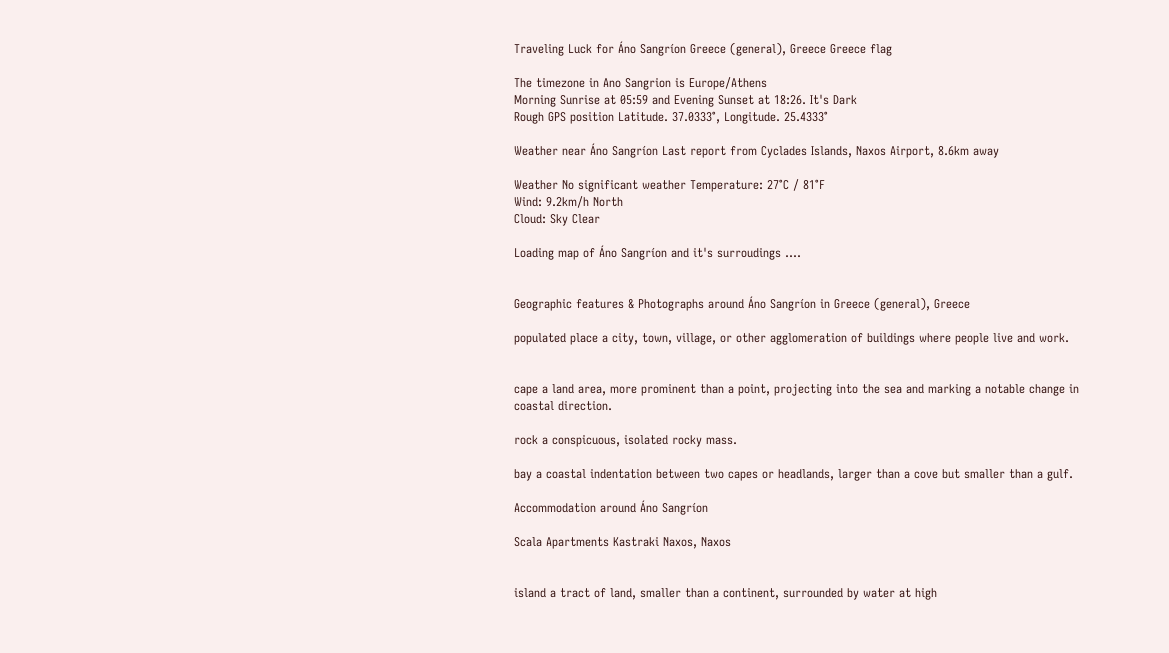Traveling Luck for Áno Sangríon Greece (general), Greece Greece flag

The timezone in Ano Sangrion is Europe/Athens
Morning Sunrise at 05:59 and Evening Sunset at 18:26. It's Dark
Rough GPS position Latitude. 37.0333°, Longitude. 25.4333°

Weather near Áno Sangríon Last report from Cyclades Islands, Naxos Airport, 8.6km away

Weather No significant weather Temperature: 27°C / 81°F
Wind: 9.2km/h North
Cloud: Sky Clear

Loading map of Áno Sangríon and it's surroudings ....


Geographic features & Photographs around Áno Sangríon in Greece (general), Greece

populated place a city, town, village, or other agglomeration of buildings where people live and work.


cape a land area, more prominent than a point, projecting into the sea and marking a notable change in coastal direction.

rock a conspicuous, isolated rocky mass.

bay a coastal indentation between two capes or headlands, larger than a cove but smaller than a gulf.

Accommodation around Áno Sangríon

Scala Apartments Kastraki Naxos, Naxos


island a tract of land, smaller than a continent, surrounded by water at high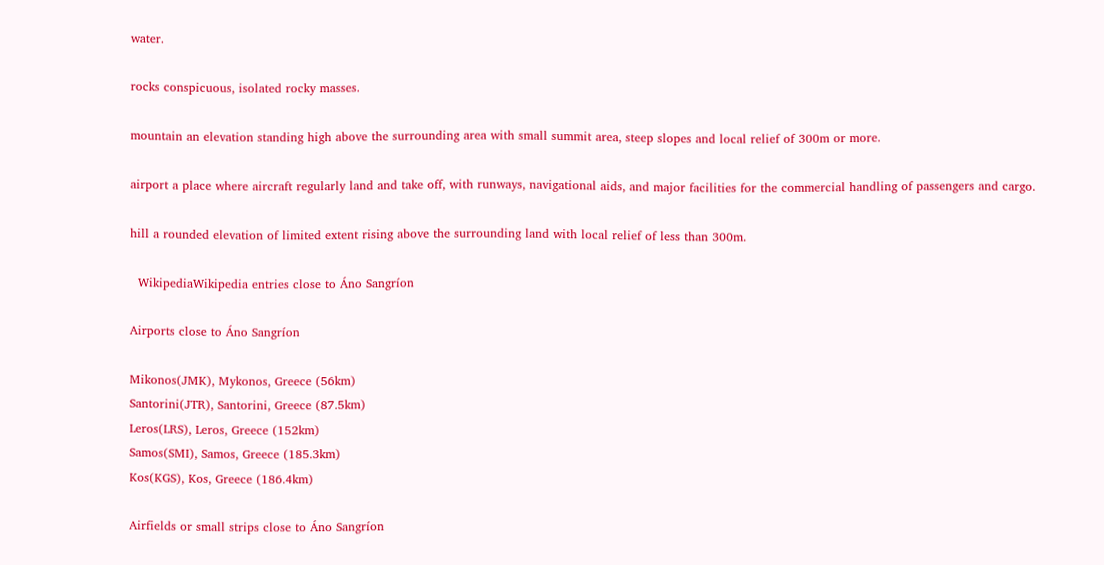water.

rocks conspicuous, isolated rocky masses.

mountain an elevation standing high above the surrounding area with small summit area, steep slopes and local relief of 300m or more.

airport a place where aircraft regularly land and take off, with runways, navigational aids, and major facilities for the commercial handling of passengers and cargo.

hill a rounded elevation of limited extent rising above the surrounding land with local relief of less than 300m.

  WikipediaWikipedia entries close to Áno Sangríon

Airports close to Áno Sangríon

Mikonos(JMK), Mykonos, Greece (56km)
Santorini(JTR), Santorini, Greece (87.5km)
Leros(LRS), Leros, Greece (152km)
Samos(SMI), Samos, Greece (185.3km)
Kos(KGS), Kos, Greece (186.4km)

Airfields or small strips close to Áno Sangríon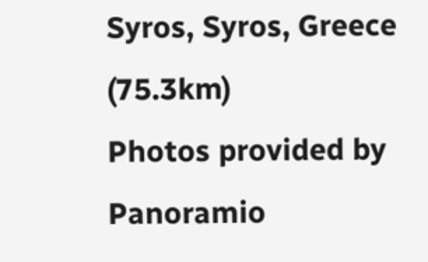Syros, Syros, Greece (75.3km)
Photos provided by Panoramio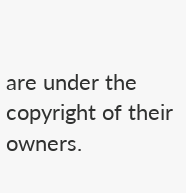are under the copyright of their owners.